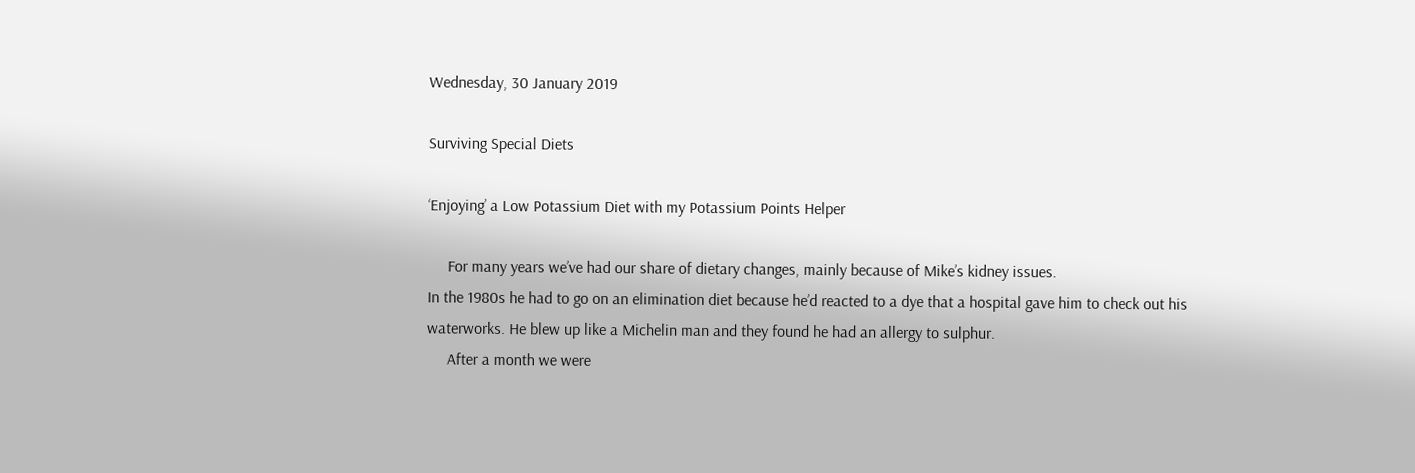Wednesday, 30 January 2019

Surviving Special Diets

‘Enjoying’ a Low Potassium Diet with my Potassium Points Helper

     For many years we’ve had our share of dietary changes, mainly because of Mike’s kidney issues.
In the 1980s he had to go on an elimination diet because he’d reacted to a dye that a hospital gave him to check out his waterworks. He blew up like a Michelin man and they found he had an allergy to sulphur.
     After a month we were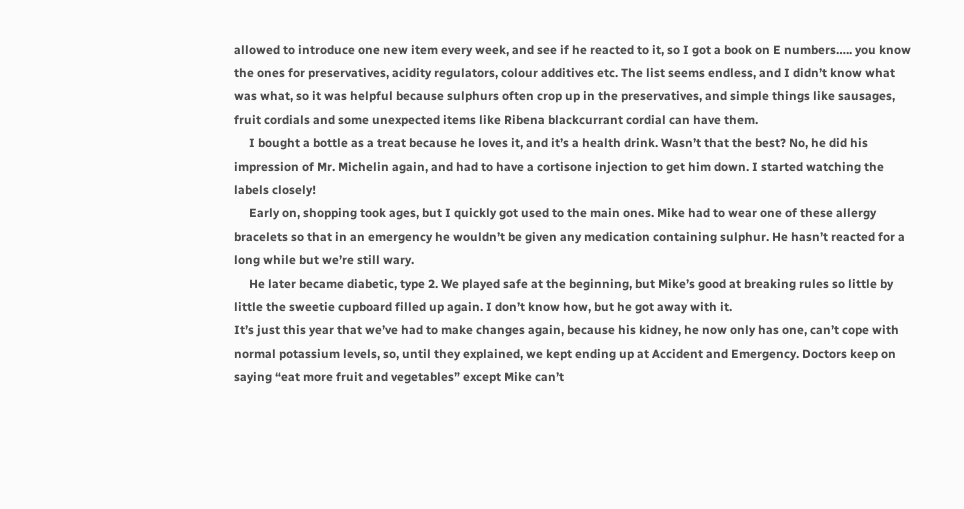allowed to introduce one new item every week, and see if he reacted to it, so I got a book on E numbers….. you know the ones for preservatives, acidity regulators, colour additives etc. The list seems endless, and I didn’t know what was what, so it was helpful because sulphurs often crop up in the preservatives, and simple things like sausages, fruit cordials and some unexpected items like Ribena blackcurrant cordial can have them.
     I bought a bottle as a treat because he loves it, and it’s a health drink. Wasn’t that the best? No, he did his impression of Mr. Michelin again, and had to have a cortisone injection to get him down. I started watching the labels closely!
     Early on, shopping took ages, but I quickly got used to the main ones. Mike had to wear one of these allergy bracelets so that in an emergency he wouldn’t be given any medication containing sulphur. He hasn’t reacted for a long while but we’re still wary.
     He later became diabetic, type 2. We played safe at the beginning, but Mike’s good at breaking rules so little by little the sweetie cupboard filled up again. I don’t know how, but he got away with it.
It’s just this year that we’ve had to make changes again, because his kidney, he now only has one, can’t cope with normal potassium levels, so, until they explained, we kept ending up at Accident and Emergency. Doctors keep on saying “eat more fruit and vegetables” except Mike can’t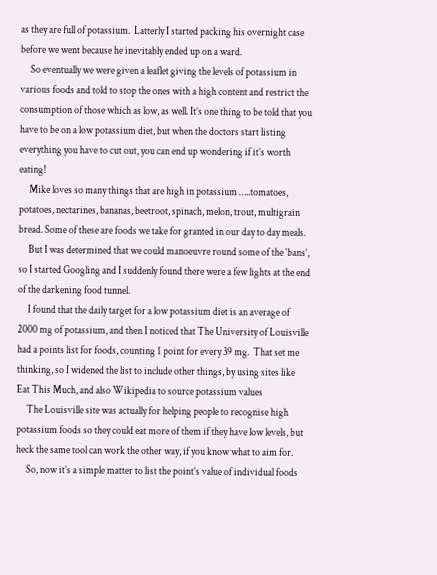as they are full of potassium.  Latterly I started packing his overnight case before we went because he inevitably ended up on a ward.
     So eventually we were given a leaflet giving the levels of potassium in various foods and told to stop the ones with a high content and restrict the consumption of those which as low, as well. It’s one thing to be told that you have to be on a low potassium diet, but when the doctors start listing everything you have to cut out, you can end up wondering if it’s worth eating!
     Mike loves so many things that are high in potassium …..tomatoes, potatoes, nectarines, bananas, beetroot, spinach, melon, trout, multigrain bread. Some of these are foods we take for granted in our day to day meals.
     But I was determined that we could manoeuvre round some of the ‘bans’, so I started Googling and I suddenly found there were a few lights at the end of the darkening food tunnel.
     I found that the daily target for a low potassium diet is an average of 2000 mg of potassium, and then I noticed that The University of Louisville had a points list for foods, counting 1 point for every 39 mg.  That set me thinking, so I widened the list to include other things, by using sites like Eat This Much, and also Wikipedia to source potassium values
     The Louisville site was actually for helping people to recognise high potassium foods so they could eat more of them if they have low levels, but heck the same tool can work the other way, if you know what to aim for.
     So, now it’s a simple matter to list the point’s value of individual foods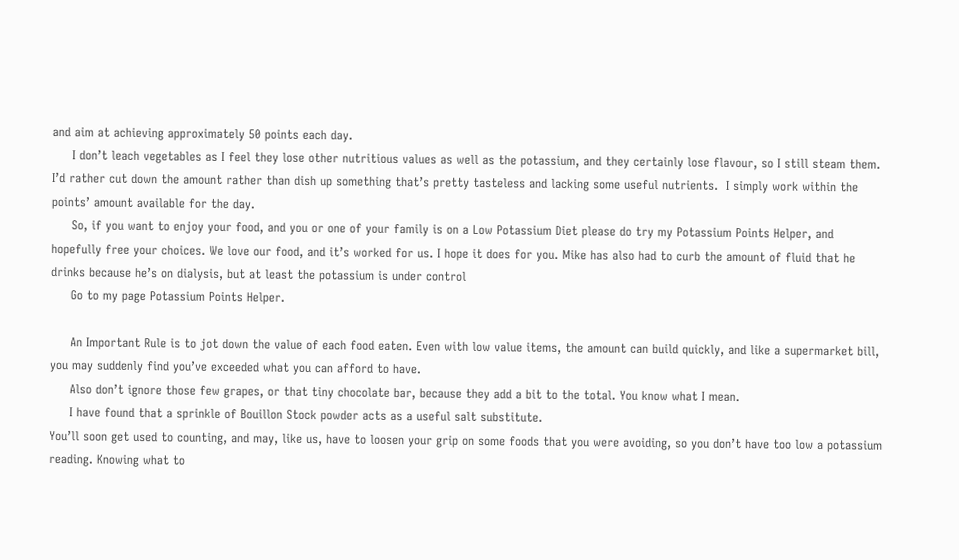and aim at achieving approximately 50 points each day.
     I don’t leach vegetables as I feel they lose other nutritious values as well as the potassium, and they certainly lose flavour, so I still steam them. I’d rather cut down the amount rather than dish up something that’s pretty tasteless and lacking some useful nutrients.  I simply work within the points’ amount available for the day.
     So, if you want to enjoy your food, and you or one of your family is on a Low Potassium Diet please do try my Potassium Points Helper, and hopefully free your choices. We love our food, and it’s worked for us. I hope it does for you. Mike has also had to curb the amount of fluid that he drinks because he’s on dialysis, but at least the potassium is under control
     Go to my page Potassium Points Helper.

     An Important Rule is to jot down the value of each food eaten. Even with low value items, the amount can build quickly, and like a supermarket bill, you may suddenly find you’ve exceeded what you can afford to have.
     Also don’t ignore those few grapes, or that tiny chocolate bar, because they add a bit to the total. You know what I mean.
     I have found that a sprinkle of Bouillon Stock powder acts as a useful salt substitute.
You’ll soon get used to counting, and may, like us, have to loosen your grip on some foods that you were avoiding, so you don’t have too low a potassium reading. Knowing what to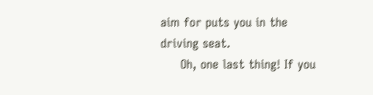aim for puts you in the driving seat.
     Oh, one last thing! If you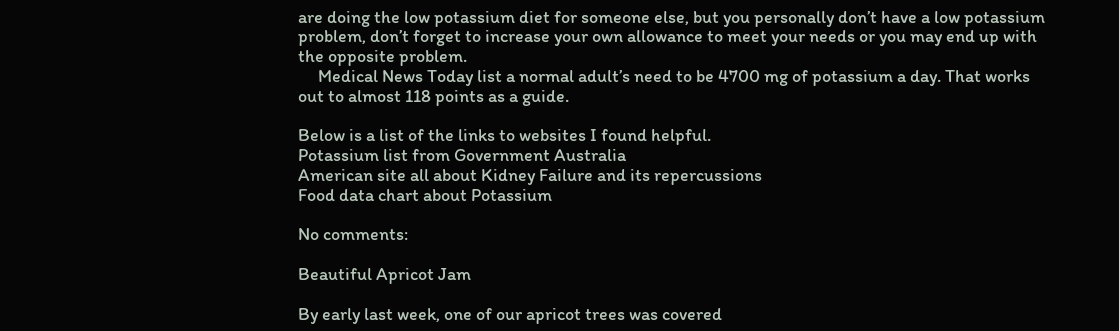are doing the low potassium diet for someone else, but you personally don’t have a low potassium problem, don’t forget to increase your own allowance to meet your needs or you may end up with the opposite problem.
     Medical News Today list a normal adult’s need to be 4700 mg of potassium a day. That works out to almost 118 points as a guide.

Below is a list of the links to websites I found helpful.
Potassium list from Government Australia
American site all about Kidney Failure and its repercussions
Food data chart about Potassium

No comments:

Beautiful Apricot Jam

By early last week, one of our apricot trees was covered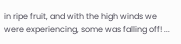in ripe fruit, and with the high winds we were experiencing, some was falling off! ...